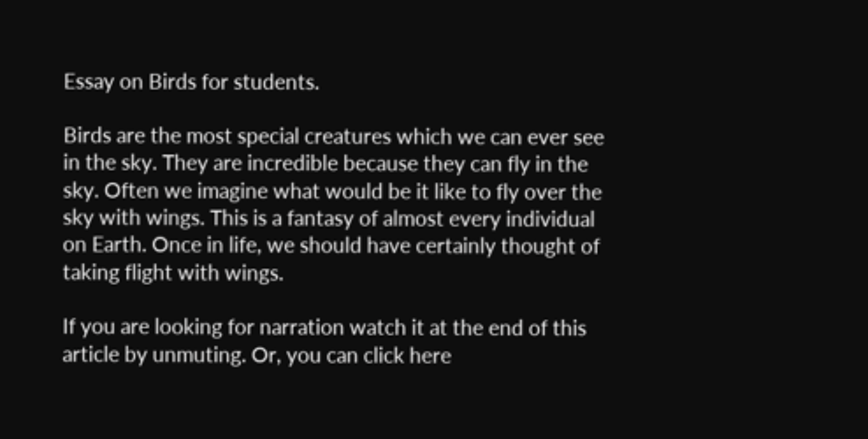Essay on Birds for students.

Birds are the most special creatures which we can ever see in the sky. They are incredible because they can fly in the sky. Often we imagine what would be it like to fly over the sky with wings. This is a fantasy of almost every individual on Earth. Once in life, we should have certainly thought of taking flight with wings.

If you are looking for narration watch it at the end of this article by unmuting. Or, you can click here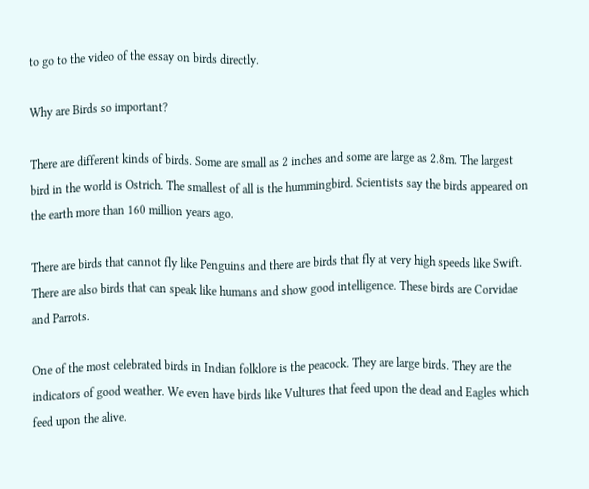to go to the video of the essay on birds directly.

Why are Birds so important?

There are different kinds of birds. Some are small as 2 inches and some are large as 2.8m. The largest bird in the world is Ostrich. The smallest of all is the hummingbird. Scientists say the birds appeared on the earth more than 160 million years ago.

There are birds that cannot fly like Penguins and there are birds that fly at very high speeds like Swift. There are also birds that can speak like humans and show good intelligence. These birds are Corvidae and Parrots.

One of the most celebrated birds in Indian folklore is the peacock. They are large birds. They are the indicators of good weather. We even have birds like Vultures that feed upon the dead and Eagles which feed upon the alive.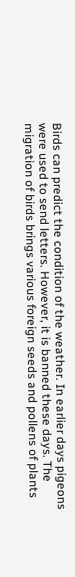Birds can predict the condition of the weather. In earlier days pigeons were used to send letters. However, it is banned these days. The migration of birds brings various foreign seeds and pollens of plants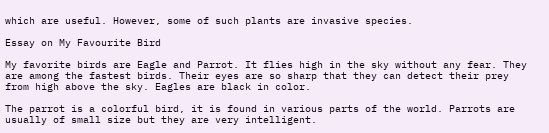which are useful. However, some of such plants are invasive species.

Essay on My Favourite Bird

My favorite birds are Eagle and Parrot. It flies high in the sky without any fear. They are among the fastest birds. Their eyes are so sharp that they can detect their prey from high above the sky. Eagles are black in color.

The parrot is a colorful bird, it is found in various parts of the world. Parrots are usually of small size but they are very intelligent.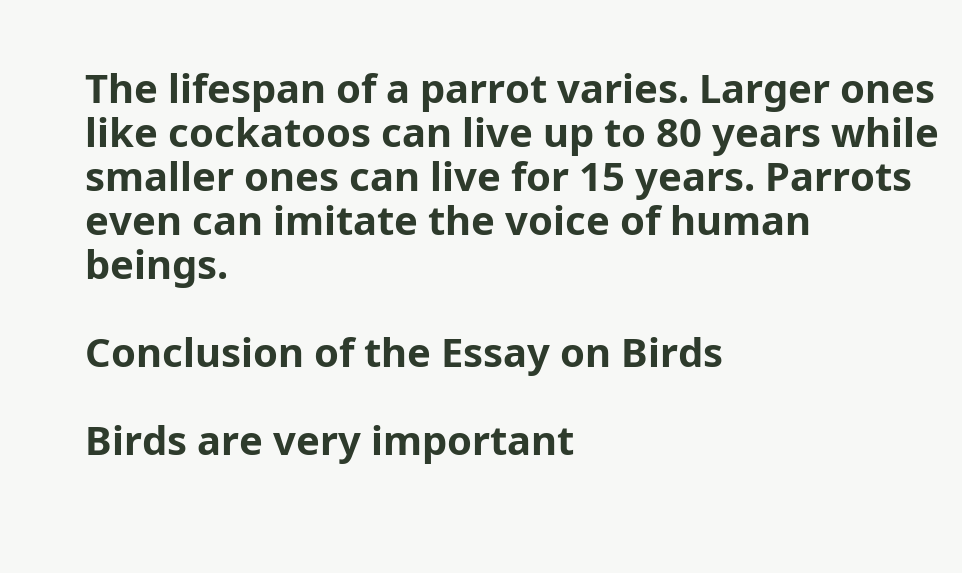The lifespan of a parrot varies. Larger ones like cockatoos can live up to 80 years while smaller ones can live for 15 years. Parrots even can imitate the voice of human beings.

Conclusion of the Essay on Birds

Birds are very important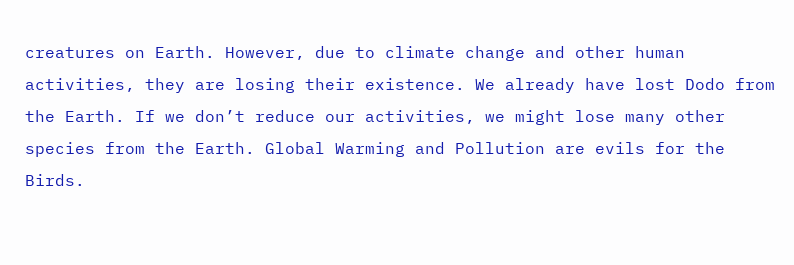creatures on Earth. However, due to climate change and other human activities, they are losing their existence. We already have lost Dodo from the Earth. If we don’t reduce our activities, we might lose many other species from the Earth. Global Warming and Pollution are evils for the Birds.